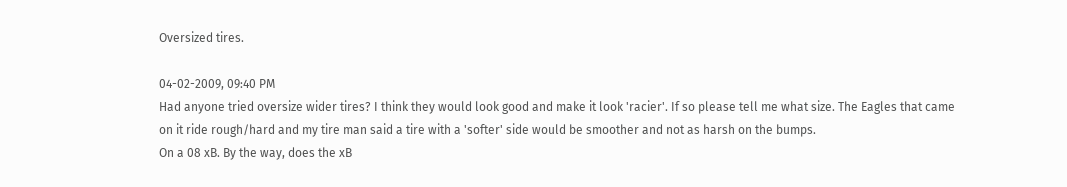Oversized tires.

04-02-2009, 09:40 PM
Had anyone tried oversize wider tires? I think they would look good and make it look 'racier'. If so please tell me what size. The Eagles that came on it ride rough/hard and my tire man said a tire with a 'softer' side would be smoother and not as harsh on the bumps.
On a 08 xB. By the way, does the xB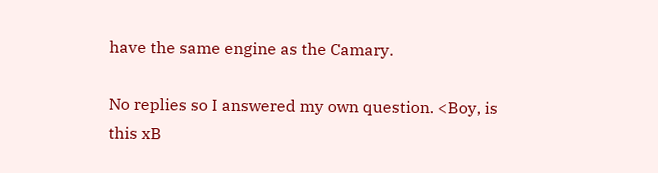have the same engine as the Camary.

No replies so I answered my own question. <Boy, is this xB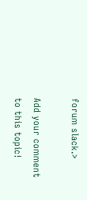forum slack.>

Add your comment to this topic!